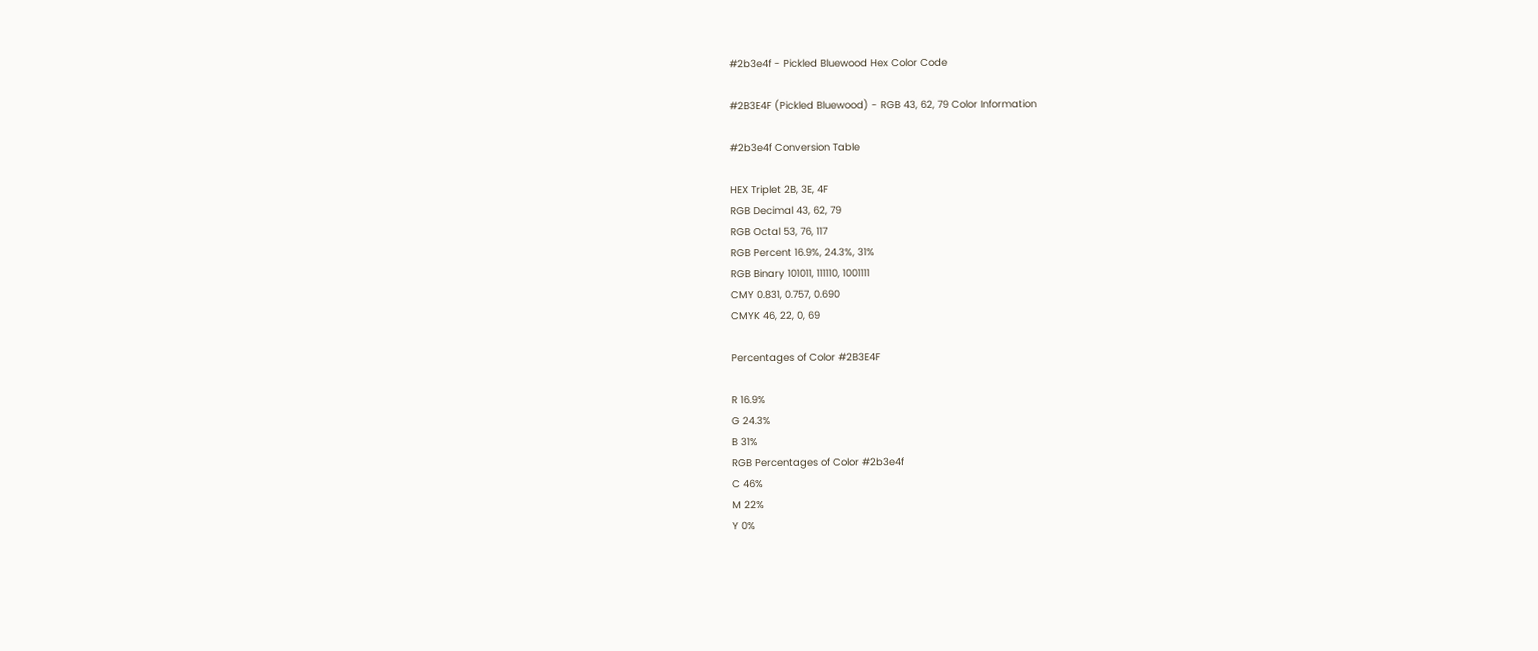#2b3e4f - Pickled Bluewood Hex Color Code

#2B3E4F (Pickled Bluewood) - RGB 43, 62, 79 Color Information

#2b3e4f Conversion Table

HEX Triplet 2B, 3E, 4F
RGB Decimal 43, 62, 79
RGB Octal 53, 76, 117
RGB Percent 16.9%, 24.3%, 31%
RGB Binary 101011, 111110, 1001111
CMY 0.831, 0.757, 0.690
CMYK 46, 22, 0, 69

Percentages of Color #2B3E4F

R 16.9%
G 24.3%
B 31%
RGB Percentages of Color #2b3e4f
C 46%
M 22%
Y 0%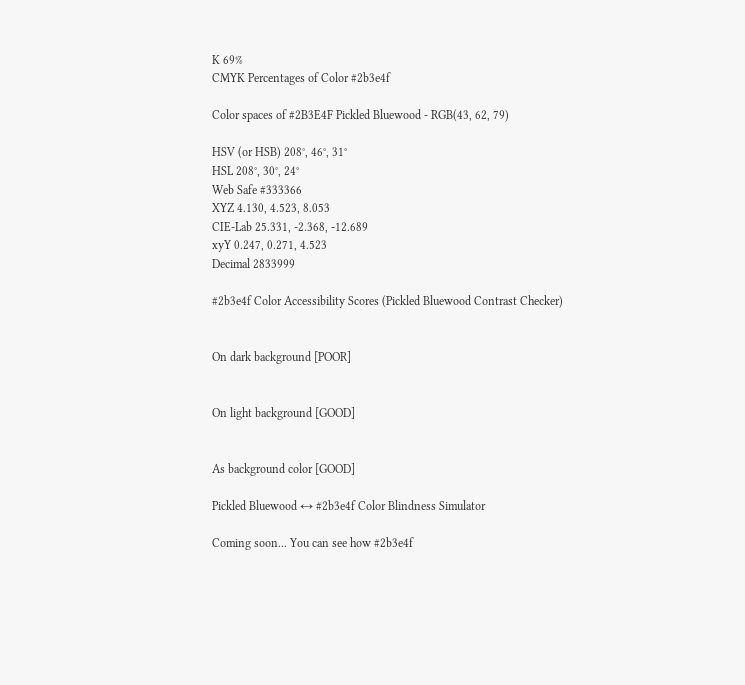K 69%
CMYK Percentages of Color #2b3e4f

Color spaces of #2B3E4F Pickled Bluewood - RGB(43, 62, 79)

HSV (or HSB) 208°, 46°, 31°
HSL 208°, 30°, 24°
Web Safe #333366
XYZ 4.130, 4.523, 8.053
CIE-Lab 25.331, -2.368, -12.689
xyY 0.247, 0.271, 4.523
Decimal 2833999

#2b3e4f Color Accessibility Scores (Pickled Bluewood Contrast Checker)


On dark background [POOR]


On light background [GOOD]


As background color [GOOD]

Pickled Bluewood ↔ #2b3e4f Color Blindness Simulator

Coming soon... You can see how #2b3e4f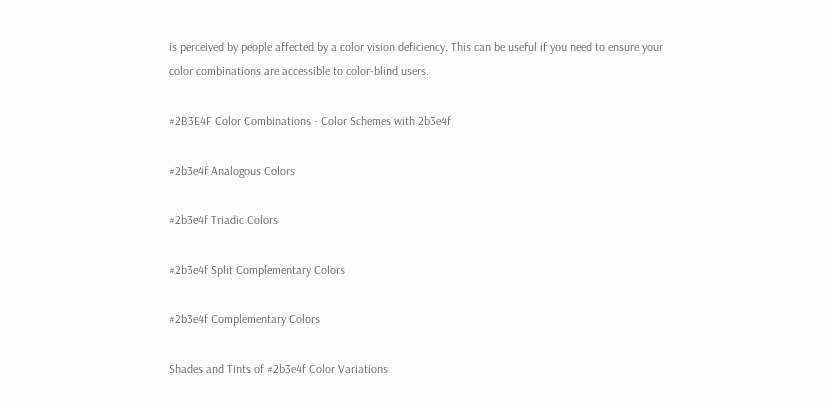is perceived by people affected by a color vision deficiency. This can be useful if you need to ensure your color combinations are accessible to color-blind users.

#2B3E4F Color Combinations - Color Schemes with 2b3e4f

#2b3e4f Analogous Colors

#2b3e4f Triadic Colors

#2b3e4f Split Complementary Colors

#2b3e4f Complementary Colors

Shades and Tints of #2b3e4f Color Variations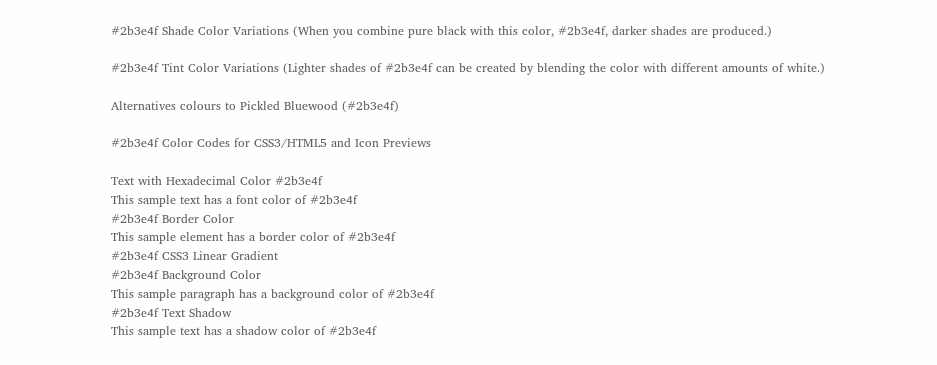#2b3e4f Shade Color Variations (When you combine pure black with this color, #2b3e4f, darker shades are produced.)

#2b3e4f Tint Color Variations (Lighter shades of #2b3e4f can be created by blending the color with different amounts of white.)

Alternatives colours to Pickled Bluewood (#2b3e4f)

#2b3e4f Color Codes for CSS3/HTML5 and Icon Previews

Text with Hexadecimal Color #2b3e4f
This sample text has a font color of #2b3e4f
#2b3e4f Border Color
This sample element has a border color of #2b3e4f
#2b3e4f CSS3 Linear Gradient
#2b3e4f Background Color
This sample paragraph has a background color of #2b3e4f
#2b3e4f Text Shadow
This sample text has a shadow color of #2b3e4f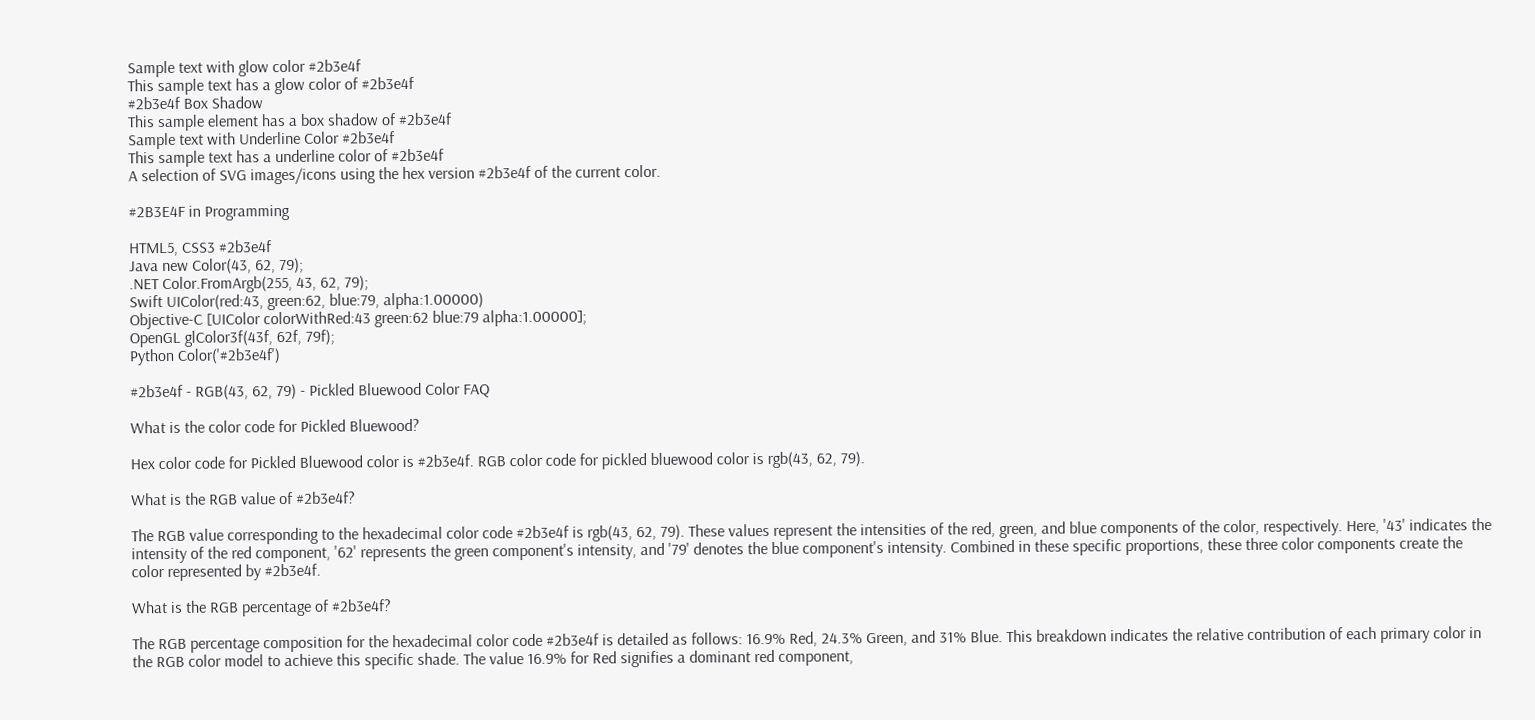Sample text with glow color #2b3e4f
This sample text has a glow color of #2b3e4f
#2b3e4f Box Shadow
This sample element has a box shadow of #2b3e4f
Sample text with Underline Color #2b3e4f
This sample text has a underline color of #2b3e4f
A selection of SVG images/icons using the hex version #2b3e4f of the current color.

#2B3E4F in Programming

HTML5, CSS3 #2b3e4f
Java new Color(43, 62, 79);
.NET Color.FromArgb(255, 43, 62, 79);
Swift UIColor(red:43, green:62, blue:79, alpha:1.00000)
Objective-C [UIColor colorWithRed:43 green:62 blue:79 alpha:1.00000];
OpenGL glColor3f(43f, 62f, 79f);
Python Color('#2b3e4f')

#2b3e4f - RGB(43, 62, 79) - Pickled Bluewood Color FAQ

What is the color code for Pickled Bluewood?

Hex color code for Pickled Bluewood color is #2b3e4f. RGB color code for pickled bluewood color is rgb(43, 62, 79).

What is the RGB value of #2b3e4f?

The RGB value corresponding to the hexadecimal color code #2b3e4f is rgb(43, 62, 79). These values represent the intensities of the red, green, and blue components of the color, respectively. Here, '43' indicates the intensity of the red component, '62' represents the green component's intensity, and '79' denotes the blue component's intensity. Combined in these specific proportions, these three color components create the color represented by #2b3e4f.

What is the RGB percentage of #2b3e4f?

The RGB percentage composition for the hexadecimal color code #2b3e4f is detailed as follows: 16.9% Red, 24.3% Green, and 31% Blue. This breakdown indicates the relative contribution of each primary color in the RGB color model to achieve this specific shade. The value 16.9% for Red signifies a dominant red component,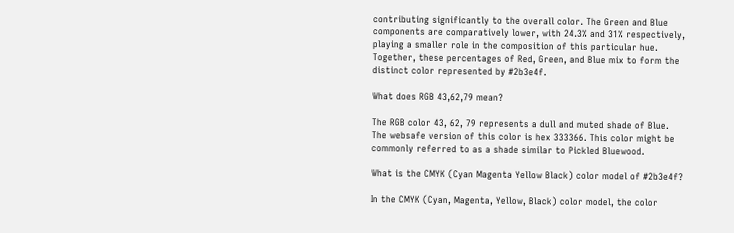contributing significantly to the overall color. The Green and Blue components are comparatively lower, with 24.3% and 31% respectively, playing a smaller role in the composition of this particular hue. Together, these percentages of Red, Green, and Blue mix to form the distinct color represented by #2b3e4f.

What does RGB 43,62,79 mean?

The RGB color 43, 62, 79 represents a dull and muted shade of Blue. The websafe version of this color is hex 333366. This color might be commonly referred to as a shade similar to Pickled Bluewood.

What is the CMYK (Cyan Magenta Yellow Black) color model of #2b3e4f?

In the CMYK (Cyan, Magenta, Yellow, Black) color model, the color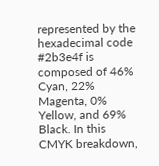represented by the hexadecimal code #2b3e4f is composed of 46% Cyan, 22% Magenta, 0% Yellow, and 69% Black. In this CMYK breakdown,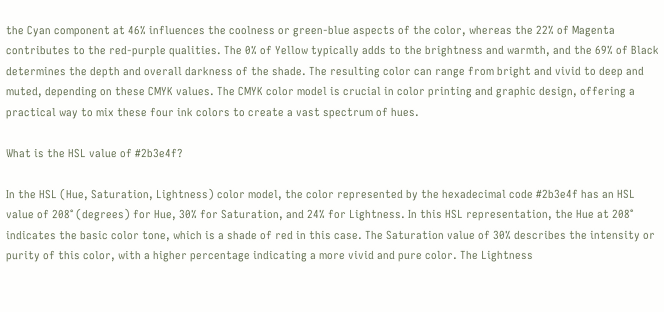the Cyan component at 46% influences the coolness or green-blue aspects of the color, whereas the 22% of Magenta contributes to the red-purple qualities. The 0% of Yellow typically adds to the brightness and warmth, and the 69% of Black determines the depth and overall darkness of the shade. The resulting color can range from bright and vivid to deep and muted, depending on these CMYK values. The CMYK color model is crucial in color printing and graphic design, offering a practical way to mix these four ink colors to create a vast spectrum of hues.

What is the HSL value of #2b3e4f?

In the HSL (Hue, Saturation, Lightness) color model, the color represented by the hexadecimal code #2b3e4f has an HSL value of 208° (degrees) for Hue, 30% for Saturation, and 24% for Lightness. In this HSL representation, the Hue at 208° indicates the basic color tone, which is a shade of red in this case. The Saturation value of 30% describes the intensity or purity of this color, with a higher percentage indicating a more vivid and pure color. The Lightness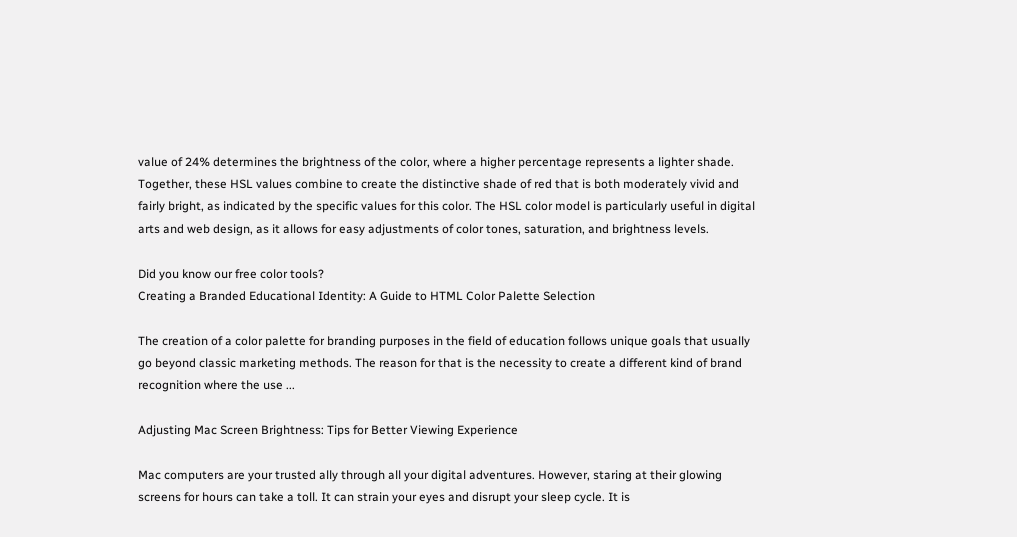value of 24% determines the brightness of the color, where a higher percentage represents a lighter shade. Together, these HSL values combine to create the distinctive shade of red that is both moderately vivid and fairly bright, as indicated by the specific values for this color. The HSL color model is particularly useful in digital arts and web design, as it allows for easy adjustments of color tones, saturation, and brightness levels.

Did you know our free color tools?
Creating a Branded Educational Identity: A Guide to HTML Color Palette Selection

The creation of a color palette for branding purposes in the field of education follows unique goals that usually go beyond classic marketing methods. The reason for that is the necessity to create a different kind of brand recognition where the use ...

Adjusting Mac Screen Brightness: Tips for Better Viewing Experience

Mac computers are your trusted ally through all your digital adventures. However, staring at their glowing screens for hours can take a toll. It can strain your eyes and disrupt your sleep cycle. It is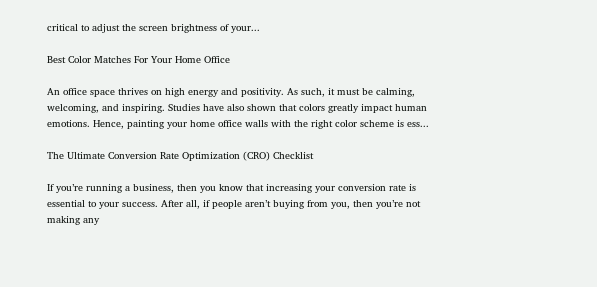critical to adjust the screen brightness of your...

Best Color Matches For Your Home Office

An office space thrives on high energy and positivity. As such, it must be calming, welcoming, and inspiring. Studies have also shown that colors greatly impact human emotions. Hence, painting your home office walls with the right color scheme is ess...

The Ultimate Conversion Rate Optimization (CRO) Checklist

If you’re running a business, then you know that increasing your conversion rate is essential to your success. After all, if people aren’t buying from you, then you’re not making any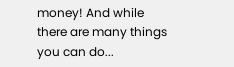money! And while there are many things you can do...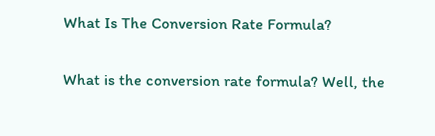What Is The Conversion Rate Formula?

What is the conversion rate formula? Well, the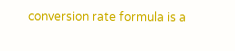conversion rate formula is a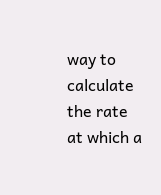way to calculate the rate at which a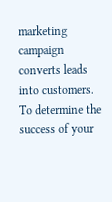marketing campaign converts leads into customers. To determine the success of your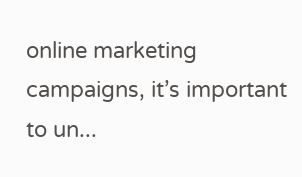online marketing campaigns, it’s important to un...